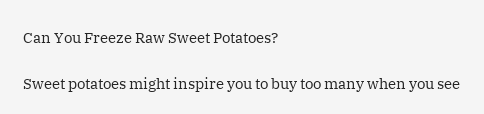Can You Freeze Raw Sweet Potatoes?

Sweet potatoes might inspire you to buy too many when you see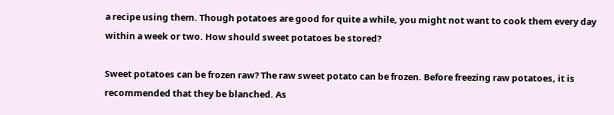a recipe using them. Though potatoes are good for quite a while, you might not want to cook them every day within a week or two. How should sweet potatoes be stored?

Sweet potatoes can be frozen raw? The raw sweet potato can be frozen. Before freezing raw potatoes, it is recommended that they be blanched. As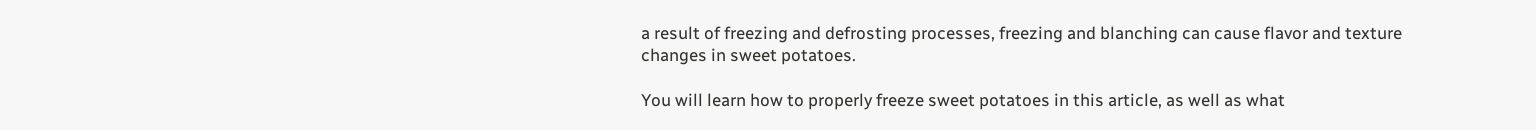a result of freezing and defrosting processes, freezing and blanching can cause flavor and texture changes in sweet potatoes.

You will learn how to properly freeze sweet potatoes in this article, as well as what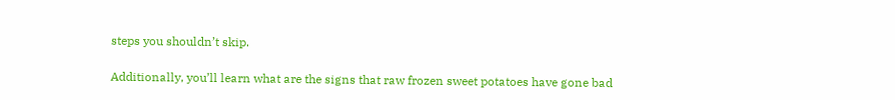steps you shouldn’t skip.

Additionally, you’ll learn what are the signs that raw frozen sweet potatoes have gone bad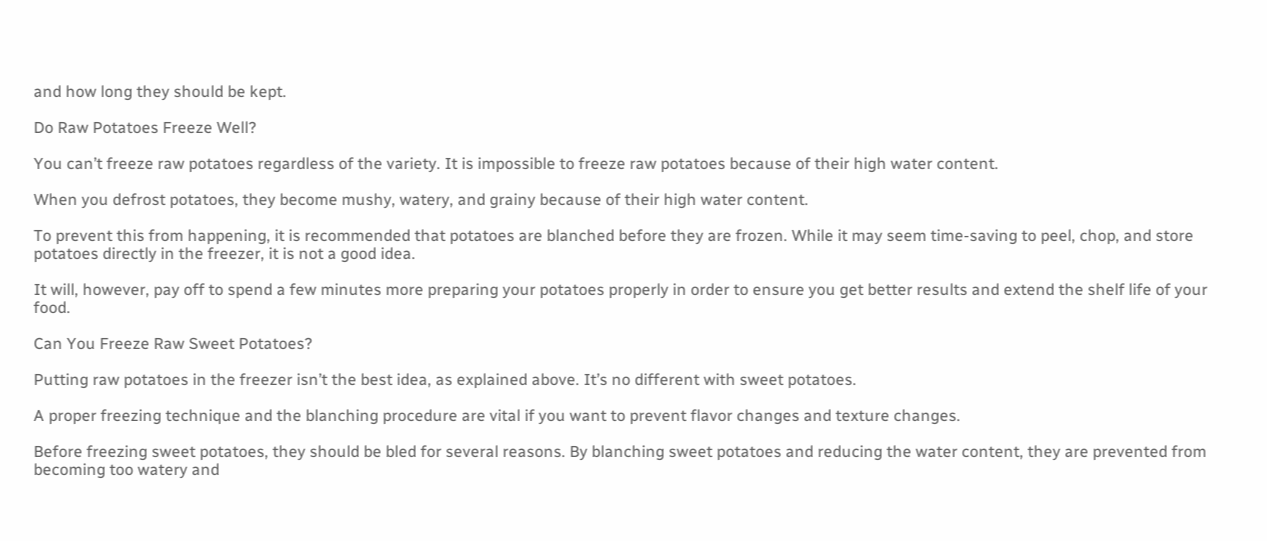and how long they should be kept.

Do Raw Potatoes Freeze Well?

You can’t freeze raw potatoes regardless of the variety. It is impossible to freeze raw potatoes because of their high water content.

When you defrost potatoes, they become mushy, watery, and grainy because of their high water content.

To prevent this from happening, it is recommended that potatoes are blanched before they are frozen. While it may seem time-saving to peel, chop, and store potatoes directly in the freezer, it is not a good idea.

It will, however, pay off to spend a few minutes more preparing your potatoes properly in order to ensure you get better results and extend the shelf life of your food.

Can You Freeze Raw Sweet Potatoes?

Putting raw potatoes in the freezer isn’t the best idea, as explained above. It’s no different with sweet potatoes.

A proper freezing technique and the blanching procedure are vital if you want to prevent flavor changes and texture changes.

Before freezing sweet potatoes, they should be bled for several reasons. By blanching sweet potatoes and reducing the water content, they are prevented from becoming too watery and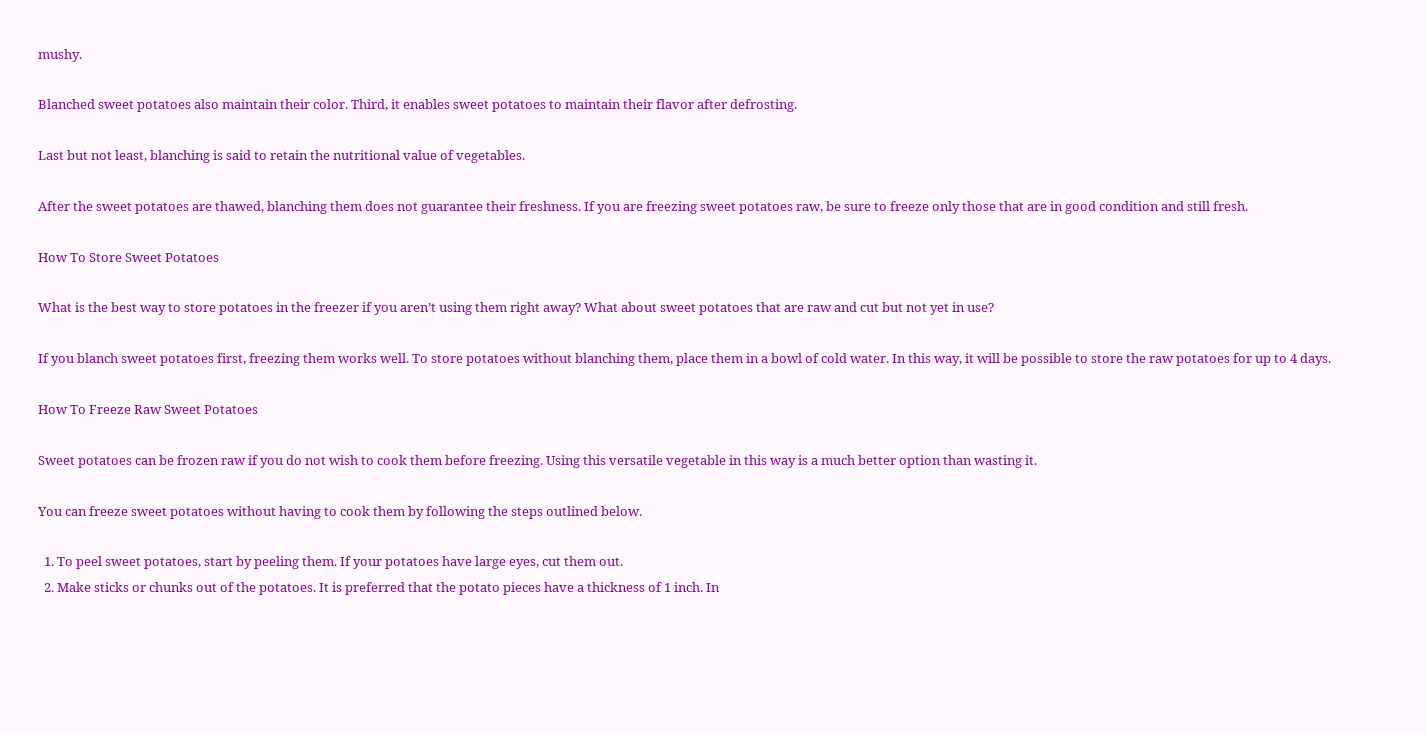mushy.

Blanched sweet potatoes also maintain their color. Third, it enables sweet potatoes to maintain their flavor after defrosting.

Last but not least, blanching is said to retain the nutritional value of vegetables.

After the sweet potatoes are thawed, blanching them does not guarantee their freshness. If you are freezing sweet potatoes raw, be sure to freeze only those that are in good condition and still fresh.

How To Store Sweet Potatoes

What is the best way to store potatoes in the freezer if you aren’t using them right away? What about sweet potatoes that are raw and cut but not yet in use?

If you blanch sweet potatoes first, freezing them works well. To store potatoes without blanching them, place them in a bowl of cold water. In this way, it will be possible to store the raw potatoes for up to 4 days.

How To Freeze Raw Sweet Potatoes

Sweet potatoes can be frozen raw if you do not wish to cook them before freezing. Using this versatile vegetable in this way is a much better option than wasting it.

You can freeze sweet potatoes without having to cook them by following the steps outlined below.

  1. To peel sweet potatoes, start by peeling them. If your potatoes have large eyes, cut them out.
  2. Make sticks or chunks out of the potatoes. It is preferred that the potato pieces have a thickness of 1 inch. In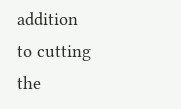addition to cutting the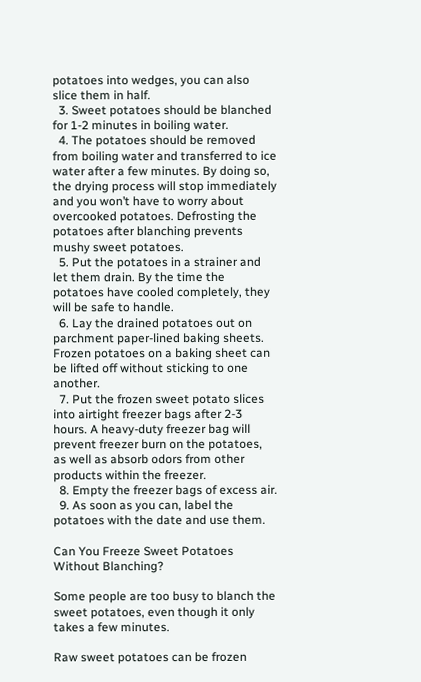potatoes into wedges, you can also slice them in half.
  3. Sweet potatoes should be blanched for 1-2 minutes in boiling water.
  4. The potatoes should be removed from boiling water and transferred to ice water after a few minutes. By doing so, the drying process will stop immediately and you won’t have to worry about overcooked potatoes. Defrosting the potatoes after blanching prevents mushy sweet potatoes.
  5. Put the potatoes in a strainer and let them drain. By the time the potatoes have cooled completely, they will be safe to handle.
  6. Lay the drained potatoes out on parchment paper-lined baking sheets. Frozen potatoes on a baking sheet can be lifted off without sticking to one another.
  7. Put the frozen sweet potato slices into airtight freezer bags after 2-3 hours. A heavy-duty freezer bag will prevent freezer burn on the potatoes, as well as absorb odors from other products within the freezer.
  8. Empty the freezer bags of excess air.
  9. As soon as you can, label the potatoes with the date and use them.

Can You Freeze Sweet Potatoes Without Blanching?

Some people are too busy to blanch the sweet potatoes, even though it only takes a few minutes.

Raw sweet potatoes can be frozen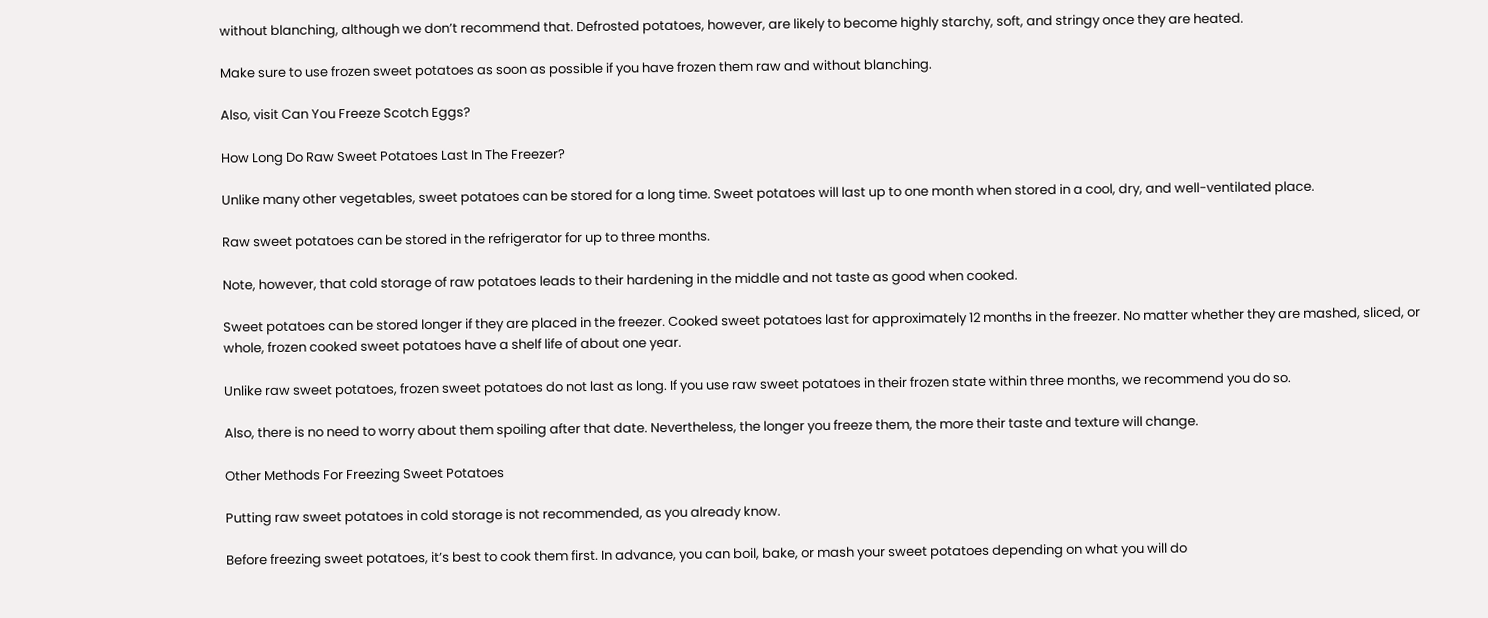without blanching, although we don’t recommend that. Defrosted potatoes, however, are likely to become highly starchy, soft, and stringy once they are heated.

Make sure to use frozen sweet potatoes as soon as possible if you have frozen them raw and without blanching.

Also, visit Can You Freeze Scotch Eggs?

How Long Do Raw Sweet Potatoes Last In The Freezer?

Unlike many other vegetables, sweet potatoes can be stored for a long time. Sweet potatoes will last up to one month when stored in a cool, dry, and well-ventilated place.

Raw sweet potatoes can be stored in the refrigerator for up to three months.

Note, however, that cold storage of raw potatoes leads to their hardening in the middle and not taste as good when cooked.

Sweet potatoes can be stored longer if they are placed in the freezer. Cooked sweet potatoes last for approximately 12 months in the freezer. No matter whether they are mashed, sliced, or whole, frozen cooked sweet potatoes have a shelf life of about one year.

Unlike raw sweet potatoes, frozen sweet potatoes do not last as long. If you use raw sweet potatoes in their frozen state within three months, we recommend you do so.

Also, there is no need to worry about them spoiling after that date. Nevertheless, the longer you freeze them, the more their taste and texture will change.

Other Methods For Freezing Sweet Potatoes

Putting raw sweet potatoes in cold storage is not recommended, as you already know.

Before freezing sweet potatoes, it’s best to cook them first. In advance, you can boil, bake, or mash your sweet potatoes depending on what you will do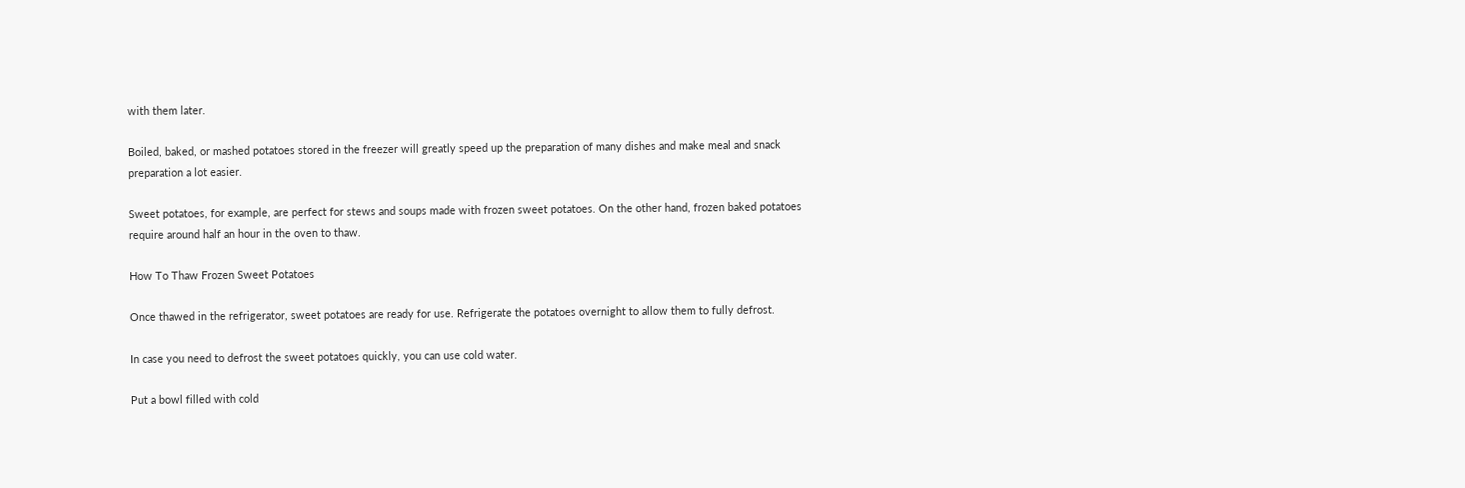with them later.

Boiled, baked, or mashed potatoes stored in the freezer will greatly speed up the preparation of many dishes and make meal and snack preparation a lot easier.

Sweet potatoes, for example, are perfect for stews and soups made with frozen sweet potatoes. On the other hand, frozen baked potatoes require around half an hour in the oven to thaw.

How To Thaw Frozen Sweet Potatoes

Once thawed in the refrigerator, sweet potatoes are ready for use. Refrigerate the potatoes overnight to allow them to fully defrost.

In case you need to defrost the sweet potatoes quickly, you can use cold water.

Put a bowl filled with cold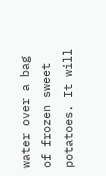water over a bag of frozen sweet potatoes. It will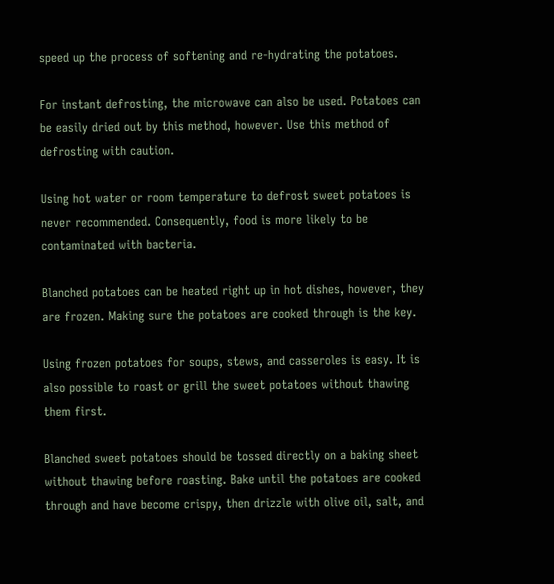speed up the process of softening and re-hydrating the potatoes.

For instant defrosting, the microwave can also be used. Potatoes can be easily dried out by this method, however. Use this method of defrosting with caution.

Using hot water or room temperature to defrost sweet potatoes is never recommended. Consequently, food is more likely to be contaminated with bacteria.

Blanched potatoes can be heated right up in hot dishes, however, they are frozen. Making sure the potatoes are cooked through is the key.

Using frozen potatoes for soups, stews, and casseroles is easy. It is also possible to roast or grill the sweet potatoes without thawing them first.

Blanched sweet potatoes should be tossed directly on a baking sheet without thawing before roasting. Bake until the potatoes are cooked through and have become crispy, then drizzle with olive oil, salt, and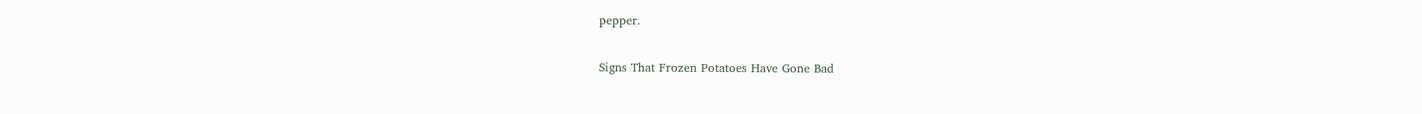pepper.

Signs That Frozen Potatoes Have Gone Bad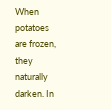When potatoes are frozen, they naturally darken. In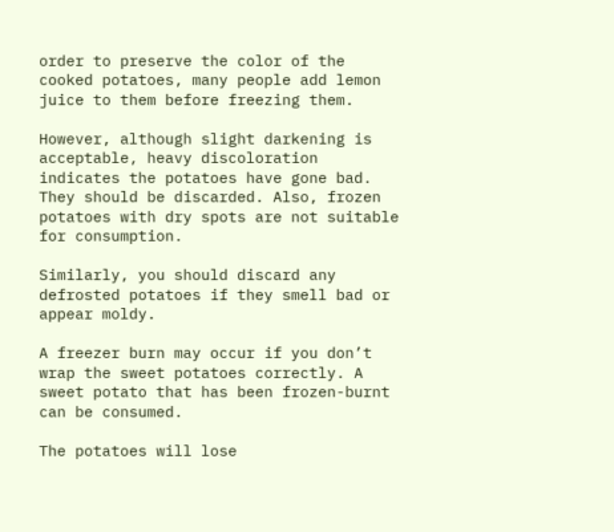order to preserve the color of the cooked potatoes, many people add lemon juice to them before freezing them.

However, although slight darkening is acceptable, heavy discoloration indicates the potatoes have gone bad. They should be discarded. Also, frozen potatoes with dry spots are not suitable for consumption.

Similarly, you should discard any defrosted potatoes if they smell bad or appear moldy.

A freezer burn may occur if you don’t wrap the sweet potatoes correctly. A sweet potato that has been frozen-burnt can be consumed.

The potatoes will lose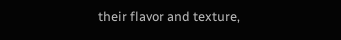their flavor and texture,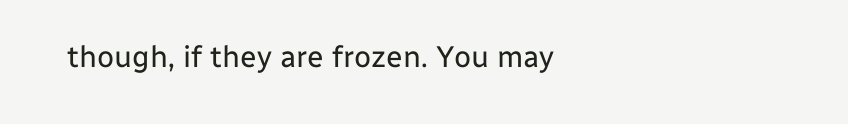though, if they are frozen. You may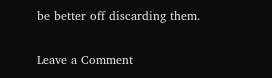be better off discarding them.

Leave a Comment